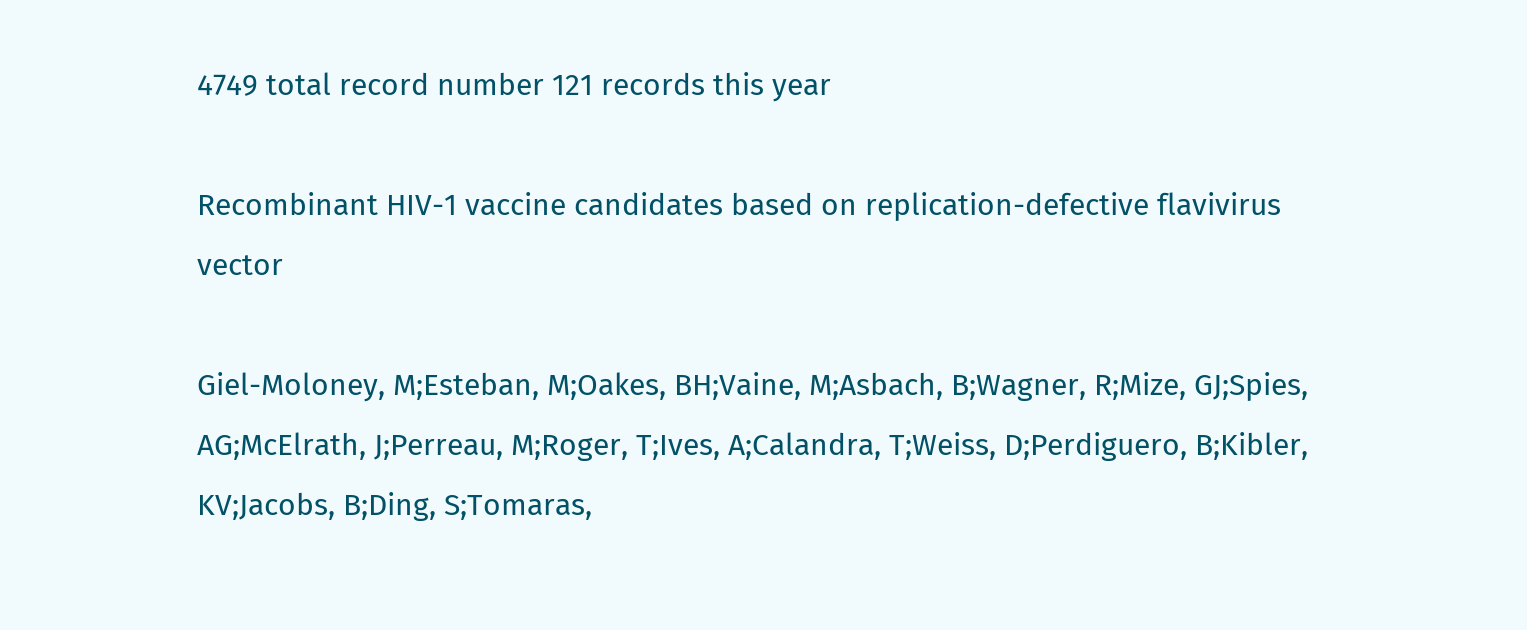4749 total record number 121 records this year

Recombinant HIV-1 vaccine candidates based on replication-defective flavivirus vector

Giel-Moloney, M;Esteban, M;Oakes, BH;Vaine, M;Asbach, B;Wagner, R;Mize, GJ;Spies, AG;McElrath, J;Perreau, M;Roger, T;Ives, A;Calandra, T;Weiss, D;Perdiguero, B;Kibler, KV;Jacobs, B;Ding, S;Tomaras,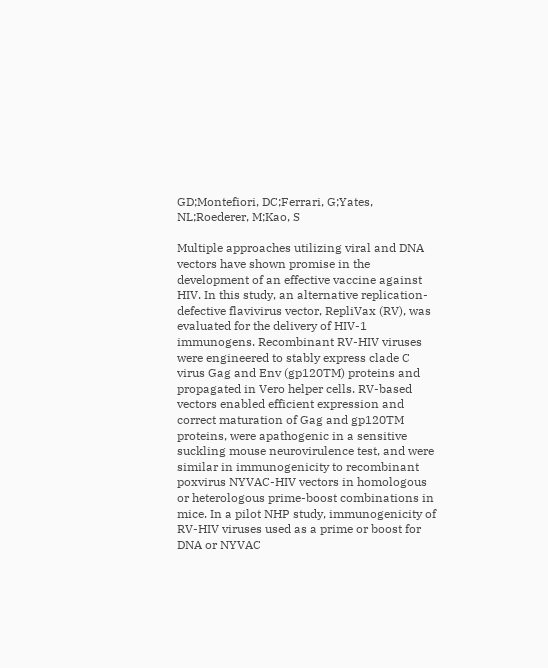GD;Montefiori, DC;Ferrari, G;Yates, NL;Roederer, M;Kao, S

Multiple approaches utilizing viral and DNA vectors have shown promise in the development of an effective vaccine against HIV. In this study, an alternative replication-defective flavivirus vector, RepliVax (RV), was evaluated for the delivery of HIV-1 immunogens. Recombinant RV-HIV viruses were engineered to stably express clade C virus Gag and Env (gp120TM) proteins and propagated in Vero helper cells. RV-based vectors enabled efficient expression and correct maturation of Gag and gp120TM proteins, were apathogenic in a sensitive suckling mouse neurovirulence test, and were similar in immunogenicity to recombinant poxvirus NYVAC-HIV vectors in homologous or heterologous prime-boost combinations in mice. In a pilot NHP study, immunogenicity of RV-HIV viruses used as a prime or boost for DNA or NYVAC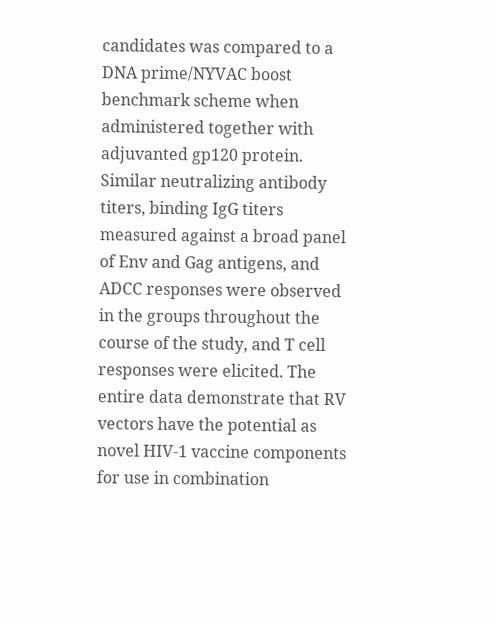candidates was compared to a DNA prime/NYVAC boost benchmark scheme when administered together with adjuvanted gp120 protein. Similar neutralizing antibody titers, binding IgG titers measured against a broad panel of Env and Gag antigens, and ADCC responses were observed in the groups throughout the course of the study, and T cell responses were elicited. The entire data demonstrate that RV vectors have the potential as novel HIV-1 vaccine components for use in combination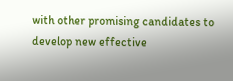with other promising candidates to develop new effective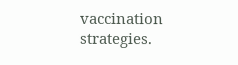vaccination strategies.